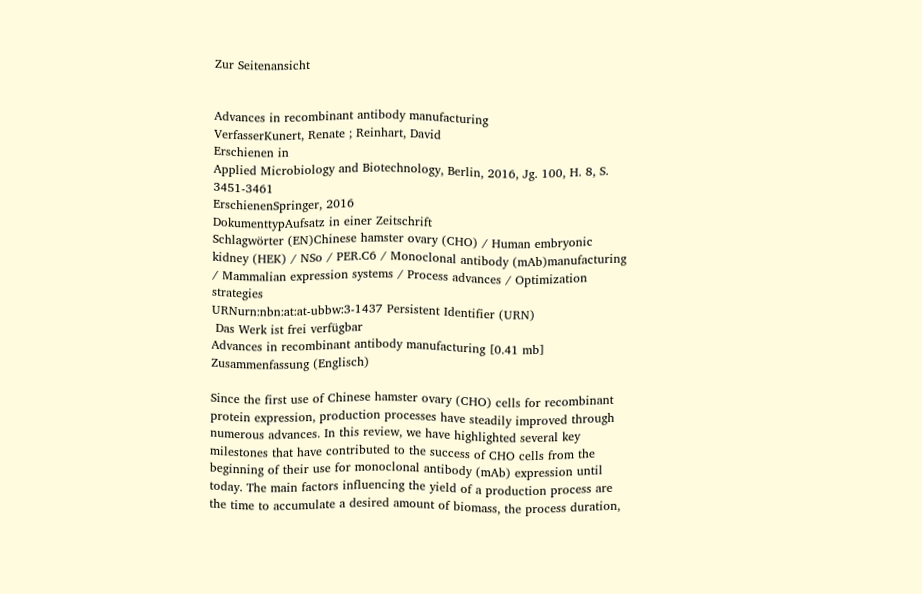Zur Seitenansicht


Advances in recombinant antibody manufacturing
VerfasserKunert, Renate ; Reinhart, David
Erschienen in
Applied Microbiology and Biotechnology, Berlin, 2016, Jg. 100, H. 8, S. 3451-3461
ErschienenSpringer, 2016
DokumenttypAufsatz in einer Zeitschrift
Schlagwörter (EN)Chinese hamster ovary (CHO) / Human embryonic kidney (HEK) / NSo / PER.C6 / Monoclonal antibody (mAb)manufacturing / Mammalian expression systems / Process advances / Optimization strategies
URNurn:nbn:at:at-ubbw:3-1437 Persistent Identifier (URN)
 Das Werk ist frei verfügbar
Advances in recombinant antibody manufacturing [0.41 mb]
Zusammenfassung (Englisch)

Since the first use of Chinese hamster ovary (CHO) cells for recombinant protein expression, production processes have steadily improved through numerous advances. In this review, we have highlighted several key milestones that have contributed to the success of CHO cells from the beginning of their use for monoclonal antibody (mAb) expression until today. The main factors influencing the yield of a production process are the time to accumulate a desired amount of biomass, the process duration,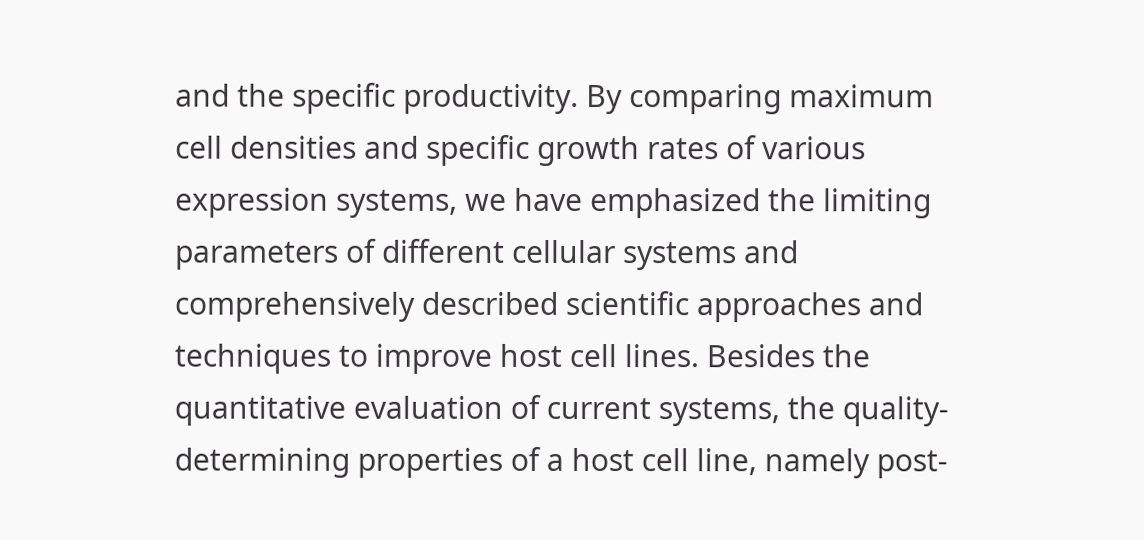and the specific productivity. By comparing maximum cell densities and specific growth rates of various expression systems, we have emphasized the limiting parameters of different cellular systems and comprehensively described scientific approaches and techniques to improve host cell lines. Besides the quantitative evaluation of current systems, the quality-determining properties of a host cell line, namely post-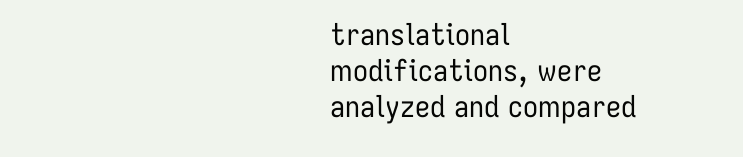translational modifications, were analyzed and compared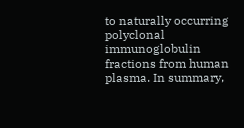to naturally occurring polyclonal immunoglobulin fractions from human plasma. In summary,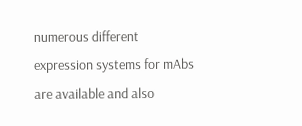numerous different expression systems for mAbs are available and also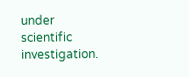under scientific investigation.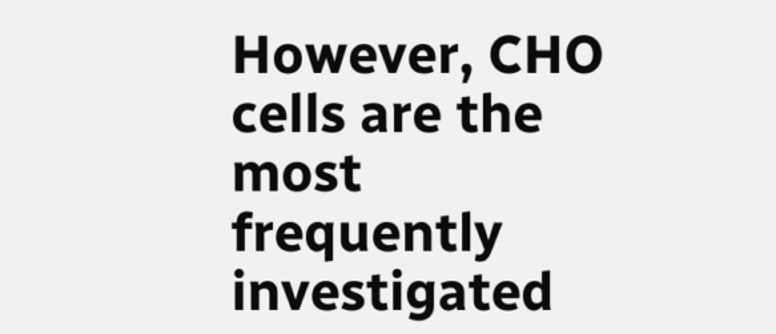However, CHO cells are the most frequently investigated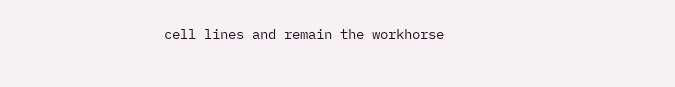cell lines and remain the workhorse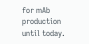for mAb production until today.